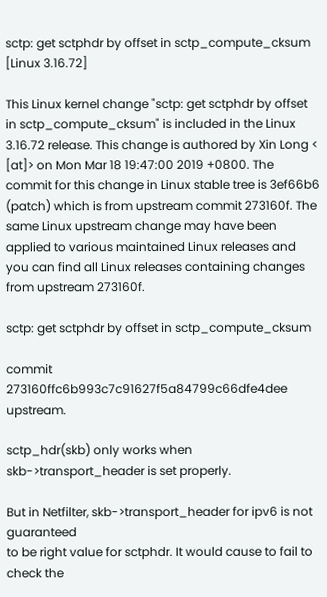sctp: get sctphdr by offset in sctp_compute_cksum [Linux 3.16.72]

This Linux kernel change "sctp: get sctphdr by offset in sctp_compute_cksum" is included in the Linux 3.16.72 release. This change is authored by Xin Long < [at]> on Mon Mar 18 19:47:00 2019 +0800. The commit for this change in Linux stable tree is 3ef66b6 (patch) which is from upstream commit 273160f. The same Linux upstream change may have been applied to various maintained Linux releases and you can find all Linux releases containing changes from upstream 273160f.

sctp: get sctphdr by offset in sctp_compute_cksum

commit 273160ffc6b993c7c91627f5a84799c66dfe4dee upstream.

sctp_hdr(skb) only works when skb->transport_header is set properly.

But in Netfilter, skb->transport_header for ipv6 is not guaranteed
to be right value for sctphdr. It would cause to fail to check the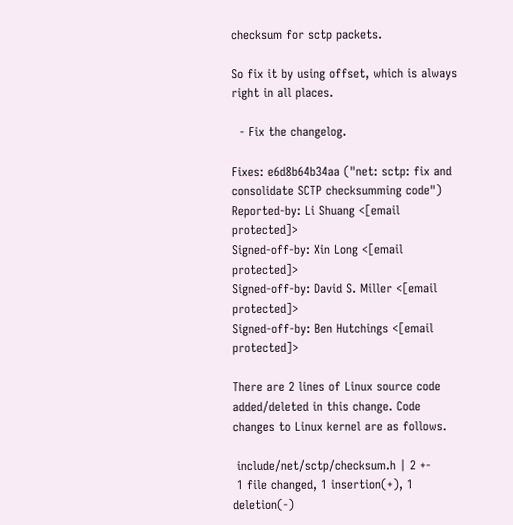checksum for sctp packets.

So fix it by using offset, which is always right in all places.

  - Fix the changelog.

Fixes: e6d8b64b34aa ("net: sctp: fix and consolidate SCTP checksumming code")
Reported-by: Li Shuang <[email protected]>
Signed-off-by: Xin Long <[email protected]>
Signed-off-by: David S. Miller <[email protected]>
Signed-off-by: Ben Hutchings <[email protected]>

There are 2 lines of Linux source code added/deleted in this change. Code changes to Linux kernel are as follows.

 include/net/sctp/checksum.h | 2 +-
 1 file changed, 1 insertion(+), 1 deletion(-)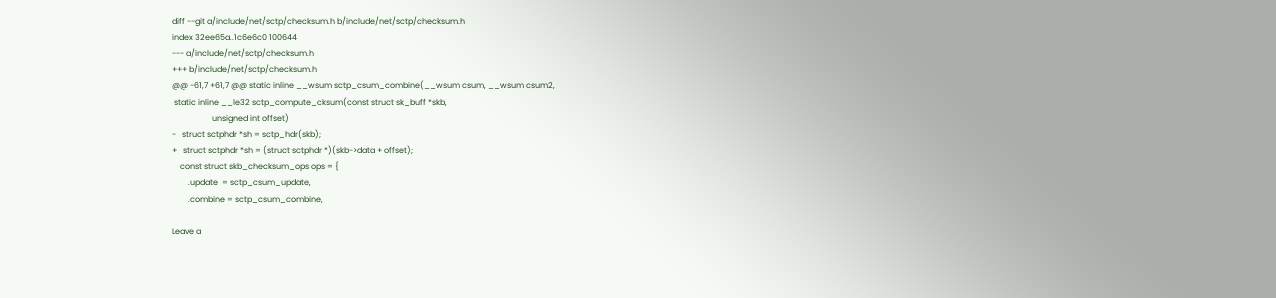diff --git a/include/net/sctp/checksum.h b/include/net/sctp/checksum.h
index 32ee65a..1c6e6c0 100644
--- a/include/net/sctp/checksum.h
+++ b/include/net/sctp/checksum.h
@@ -61,7 +61,7 @@ static inline __wsum sctp_csum_combine(__wsum csum, __wsum csum2,
 static inline __le32 sctp_compute_cksum(const struct sk_buff *skb,
                    unsigned int offset)
-   struct sctphdr *sh = sctp_hdr(skb);
+   struct sctphdr *sh = (struct sctphdr *)(skb->data + offset);
    const struct skb_checksum_ops ops = {
        .update  = sctp_csum_update,
        .combine = sctp_csum_combine,

Leave a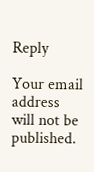Reply

Your email address will not be published.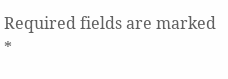Required fields are marked *